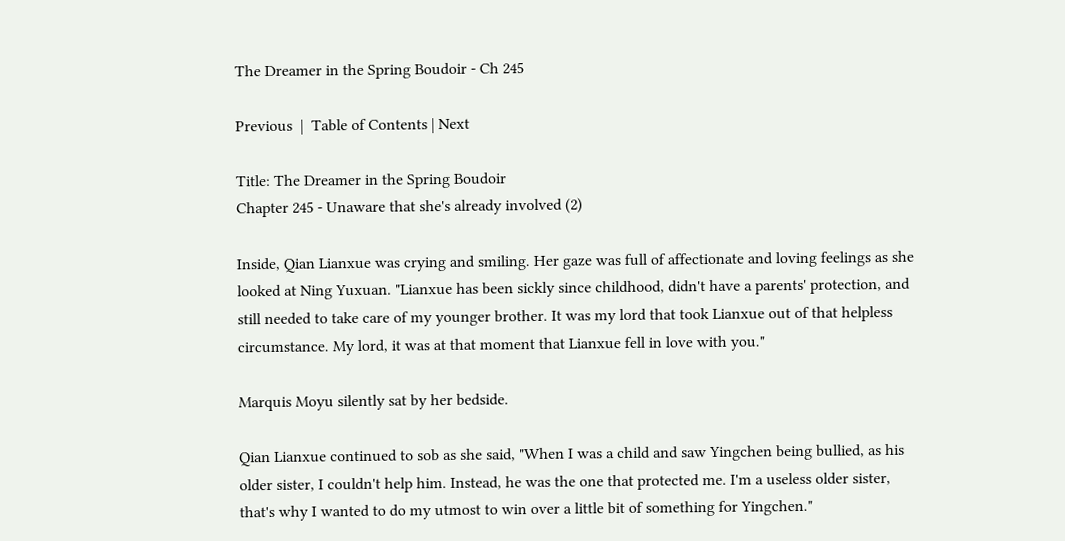The Dreamer in the Spring Boudoir - Ch 245

Previous  |  Table of Contents | Next

Title: The Dreamer in the Spring Boudoir
Chapter 245 - Unaware that she's already involved (2)

Inside, Qian Lianxue was crying and smiling. Her gaze was full of affectionate and loving feelings as she looked at Ning Yuxuan. "Lianxue has been sickly since childhood, didn't have a parents' protection, and still needed to take care of my younger brother. It was my lord that took Lianxue out of that helpless circumstance. My lord, it was at that moment that Lianxue fell in love with you."

Marquis Moyu silently sat by her bedside.

Qian Lianxue continued to sob as she said, "When I was a child and saw Yingchen being bullied, as his older sister, I couldn't help him. Instead, he was the one that protected me. I'm a useless older sister, that's why I wanted to do my utmost to win over a little bit of something for Yingchen."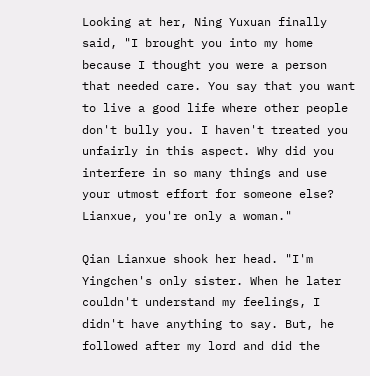Looking at her, Ning Yuxuan finally said, "I brought you into my home because I thought you were a person that needed care. You say that you want to live a good life where other people don't bully you. I haven't treated you unfairly in this aspect. Why did you interfere in so many things and use your utmost effort for someone else? Lianxue, you're only a woman."

Qian Lianxue shook her head. "I'm Yingchen's only sister. When he later couldn't understand my feelings, I didn't have anything to say. But, he followed after my lord and did the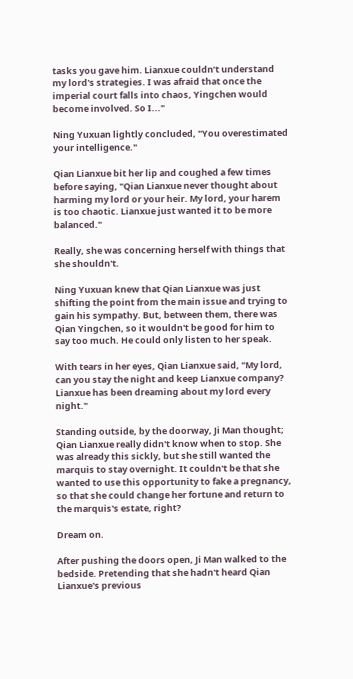tasks you gave him. Lianxue couldn’t understand my lord's strategies. I was afraid that once the imperial court falls into chaos, Yingchen would become involved. So I..."

Ning Yuxuan lightly concluded, "You overestimated your intelligence."

Qian Lianxue bit her lip and coughed a few times before saying, "Qian Lianxue never thought about harming my lord or your heir. My lord, your harem is too chaotic. Lianxue just wanted it to be more balanced."

Really, she was concerning herself with things that she shouldn't.

Ning Yuxuan knew that Qian Lianxue was just shifting the point from the main issue and trying to gain his sympathy. But, between them, there was Qian Yingchen, so it wouldn't be good for him to say too much. He could only listen to her speak.

With tears in her eyes, Qian Lianxue said, "My lord, can you stay the night and keep Lianxue company? Lianxue has been dreaming about my lord every night."

Standing outside, by the doorway, Ji Man thought; Qian Lianxue really didn't know when to stop. She was already this sickly, but she still wanted the marquis to stay overnight. It couldn't be that she wanted to use this opportunity to fake a pregnancy, so that she could change her fortune and return to the marquis's estate, right?

Dream on.

After pushing the doors open, Ji Man walked to the bedside. Pretending that she hadn't heard Qian Lianxue's previous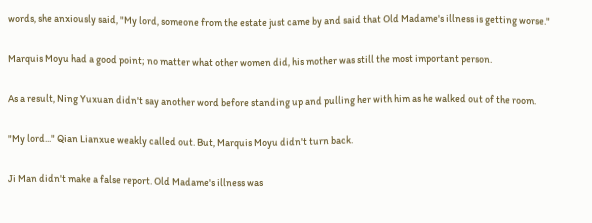words, she anxiously said, "My lord, someone from the estate just came by and said that Old Madame's illness is getting worse."

Marquis Moyu had a good point; no matter what other women did, his mother was still the most important person.

As a result, Ning Yuxuan didn't say another word before standing up and pulling her with him as he walked out of the room.

"My lord..." Qian Lianxue weakly called out. But, Marquis Moyu didn't turn back.

Ji Man didn't make a false report. Old Madame's illness was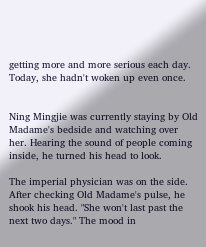getting more and more serious each day. Today, she hadn't woken up even once.


Ning Mingjie was currently staying by Old Madame's bedside and watching over her. Hearing the sound of people coming inside, he turned his head to look.

The imperial physician was on the side. After checking Old Madame's pulse, he shook his head. "She won't last past the next two days." The mood in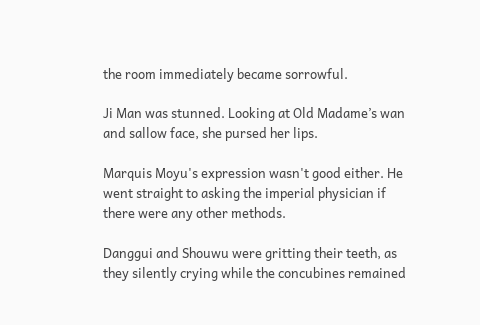the room immediately became sorrowful.

Ji Man was stunned. Looking at Old Madame’s wan and sallow face, she pursed her lips.

Marquis Moyu's expression wasn't good either. He went straight to asking the imperial physician if there were any other methods.

Danggui and Shouwu were gritting their teeth, as they silently crying while the concubines remained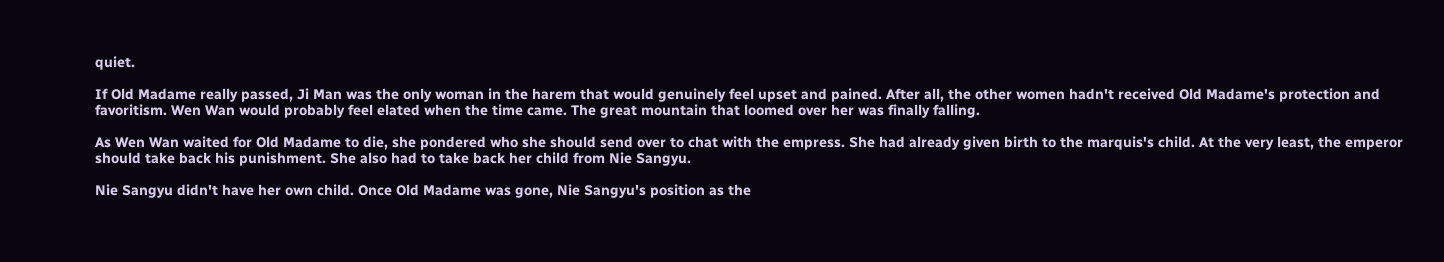quiet.

If Old Madame really passed, Ji Man was the only woman in the harem that would genuinely feel upset and pained. After all, the other women hadn't received Old Madame's protection and favoritism. Wen Wan would probably feel elated when the time came. The great mountain that loomed over her was finally falling.

As Wen Wan waited for Old Madame to die, she pondered who she should send over to chat with the empress. She had already given birth to the marquis's child. At the very least, the emperor should take back his punishment. She also had to take back her child from Nie Sangyu.

Nie Sangyu didn't have her own child. Once Old Madame was gone, Nie Sangyu's position as the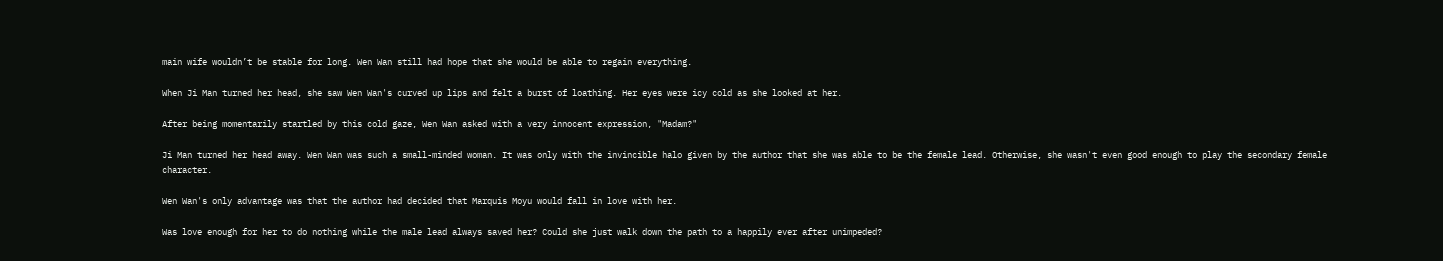main wife wouldn’t be stable for long. Wen Wan still had hope that she would be able to regain everything.

When Ji Man turned her head, she saw Wen Wan's curved up lips and felt a burst of loathing. Her eyes were icy cold as she looked at her.

After being momentarily startled by this cold gaze, Wen Wan asked with a very innocent expression, "Madam?"

Ji Man turned her head away. Wen Wan was such a small-minded woman. It was only with the invincible halo given by the author that she was able to be the female lead. Otherwise, she wasn't even good enough to play the secondary female character.

Wen Wan's only advantage was that the author had decided that Marquis Moyu would fall in love with her.

Was love enough for her to do nothing while the male lead always saved her? Could she just walk down the path to a happily ever after unimpeded?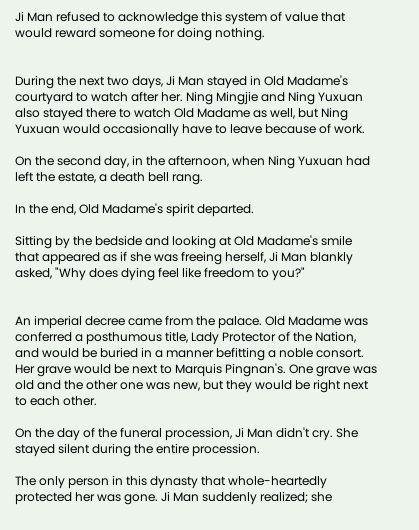Ji Man refused to acknowledge this system of value that would reward someone for doing nothing.


During the next two days, Ji Man stayed in Old Madame's courtyard to watch after her. Ning Mingjie and Ning Yuxuan also stayed there to watch Old Madame as well, but Ning Yuxuan would occasionally have to leave because of work.

On the second day, in the afternoon, when Ning Yuxuan had left the estate, a death bell rang.

In the end, Old Madame's spirit departed.

Sitting by the bedside and looking at Old Madame's smile that appeared as if she was freeing herself, Ji Man blankly asked, "Why does dying feel like freedom to you?"


An imperial decree came from the palace. Old Madame was conferred a posthumous title, Lady Protector of the Nation, and would be buried in a manner befitting a noble consort. Her grave would be next to Marquis Pingnan's. One grave was old and the other one was new, but they would be right next to each other.

On the day of the funeral procession, Ji Man didn't cry. She stayed silent during the entire procession.

The only person in this dynasty that whole-heartedly protected her was gone. Ji Man suddenly realized; she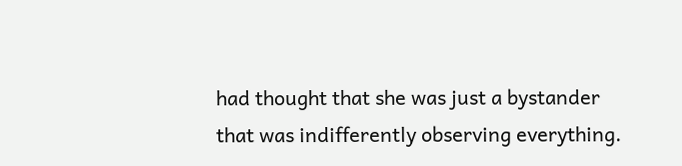had thought that she was just a bystander that was indifferently observing everything.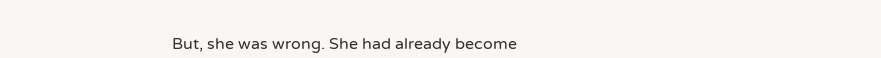But, she was wrong. She had already become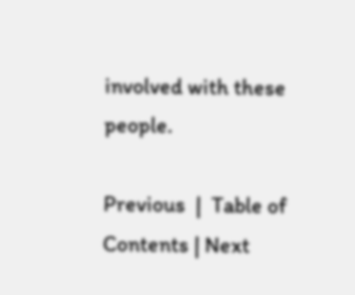involved with these people.

Previous  |  Table of Contents | Next